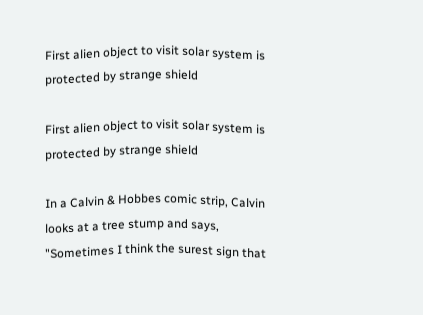First alien object to visit solar system is protected by strange shield

First alien object to visit solar system is protected by strange shield

In a Calvin & Hobbes comic strip, Calvin looks at a tree stump and says, "Sometimes I think the surest sign that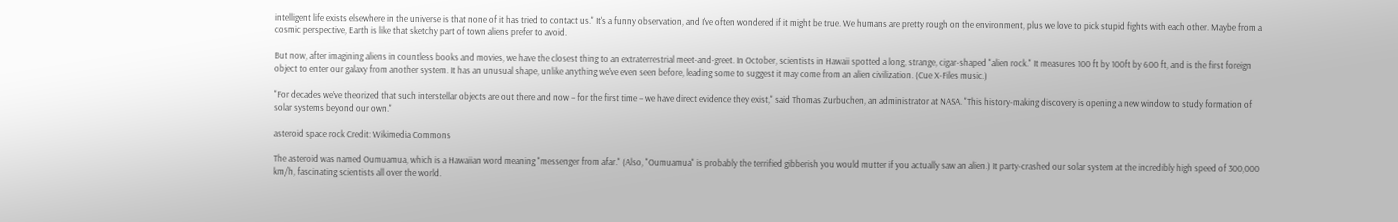intelligent life exists elsewhere in the universe is that none of it has tried to contact us." It's a funny observation, and I've often wondered if it might be true. We humans are pretty rough on the environment, plus we love to pick stupid fights with each other. Maybe from a cosmic perspective, Earth is like that sketchy part of town aliens prefer to avoid.

But now, after imagining aliens in countless books and movies, we have the closest thing to an extraterrestrial meet-and-greet. In October, scientists in Hawaii spotted a long, strange, cigar-shaped "alien rock." It measures 100 ft by 100ft by 600 ft, and is the first foreign object to enter our galaxy from another system. It has an unusual shape, unlike anything we've even seen before, leading some to suggest it may come from an alien civilization. (Cue X-Files music.)

"For decades we’ve theorized that such interstellar objects are out there and now – for the first time – we have direct evidence they exist," said Thomas Zurbuchen, an administrator at NASA. "This history-making discovery is opening a new window to study formation of solar systems beyond our own."

asteroid space rock Credit: Wikimedia Commons

The asteroid was named Oumuamua, which is a Hawaiian word meaning "messenger from afar." (Also, "Oumuamua" is probably the terrified gibberish you would mutter if you actually saw an alien.) It party-crashed our solar system at the incredibly high speed of 300,000 km/h, fascinating scientists all over the world.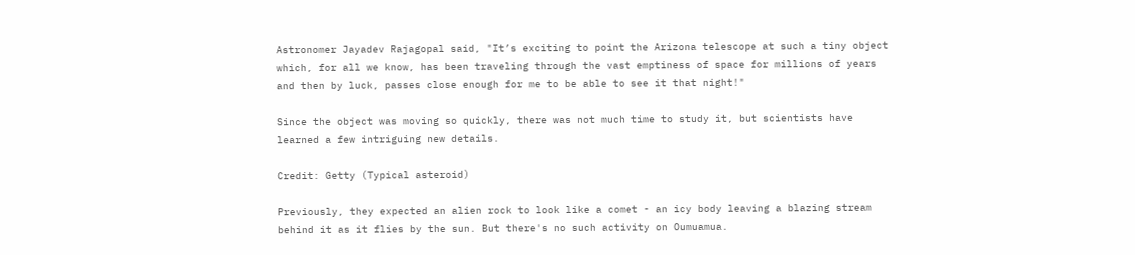Astronomer Jayadev Rajagopal said, "It’s exciting to point the Arizona telescope at such a tiny object which, for all we know, has been traveling through the vast emptiness of space for millions of years and then by luck, passes close enough for me to be able to see it that night!"

Since the object was moving so quickly, there was not much time to study it, but scientists have learned a few intriguing new details.

Credit: Getty (Typical asteroid)

Previously, they expected an alien rock to look like a comet - an icy body leaving a blazing stream behind it as it flies by the sun. But there's no such activity on Oumuamua.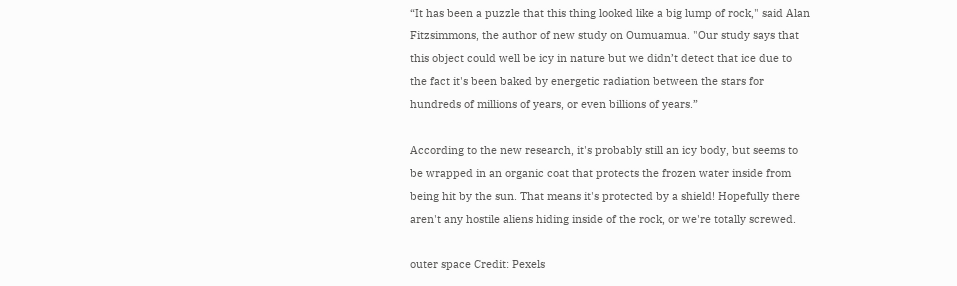“It has been a puzzle that this thing looked like a big lump of rock," said Alan Fitzsimmons, the author of new study on Oumuamua. "Our study says that this object could well be icy in nature but we didn’t detect that ice due to the fact it's been baked by energetic radiation between the stars for hundreds of millions of years, or even billions of years.”

According to the new research, it's probably still an icy body, but seems to be wrapped in an organic coat that protects the frozen water inside from being hit by the sun. That means it's protected by a shield! Hopefully there aren't any hostile aliens hiding inside of the rock, or we're totally screwed.

outer space Credit: Pexels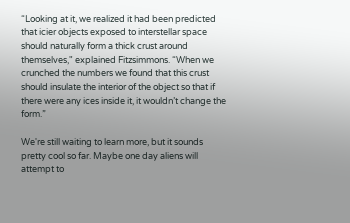“Looking at it, we realized it had been predicted that icier objects exposed to interstellar space should naturally form a thick crust around themselves," explained Fitzsimmons. “When we crunched the numbers we found that this crust should insulate the interior of the object so that if there were any ices inside it, it wouldn’t change the form.”

We're still waiting to learn more, but it sounds pretty cool so far. Maybe one day aliens will attempt to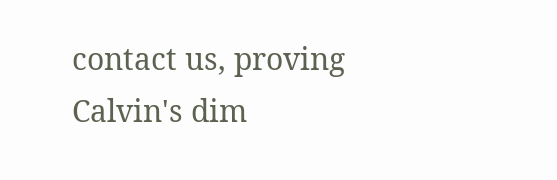contact us, proving Calvin's dim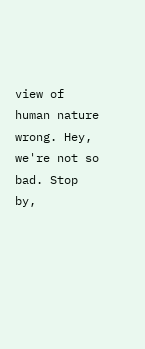view of human nature wrong. Hey, we're not so bad. Stop by,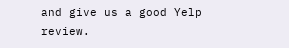and give us a good Yelp review.